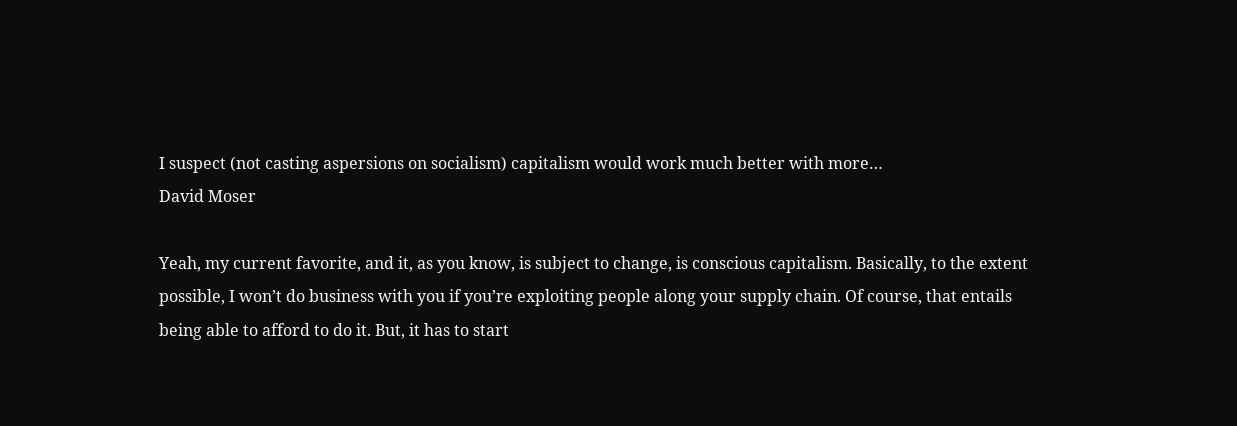I suspect (not casting aspersions on socialism) capitalism would work much better with more…
David Moser

Yeah, my current favorite, and it, as you know, is subject to change, is conscious capitalism. Basically, to the extent possible, I won’t do business with you if you’re exploiting people along your supply chain. Of course, that entails being able to afford to do it. But, it has to start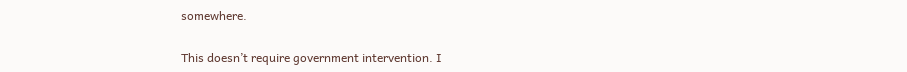somewhere.

This doesn’t require government intervention. I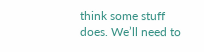think some stuff does. We’ll need to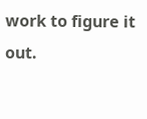work to figure it out.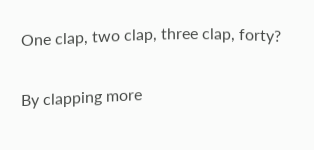One clap, two clap, three clap, forty?

By clapping more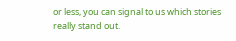or less, you can signal to us which stories really stand out.